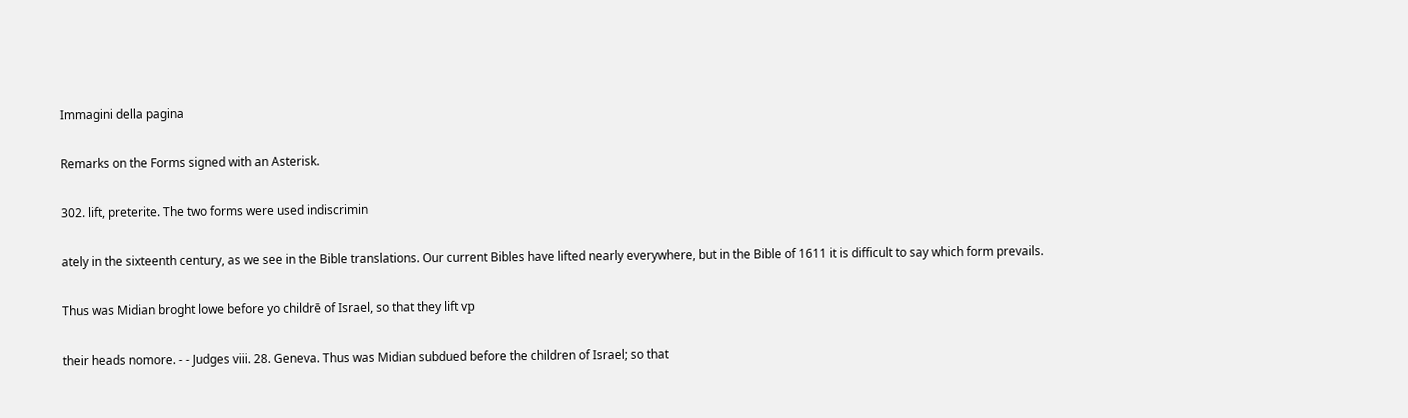Immagini della pagina

Remarks on the Forms signed with an Asterisk.

302. lift, preterite. The two forms were used indiscrimin

ately in the sixteenth century, as we see in the Bible translations. Our current Bibles have lifted nearly everywhere, but in the Bible of 1611 it is difficult to say which form prevails.

Thus was Midian broght lowe before yo childrē of Israel, so that they lift vр

their heads nomore. - - Judges viii. 28. Geneva. Thus was Midian subdued before the children of Israel; so that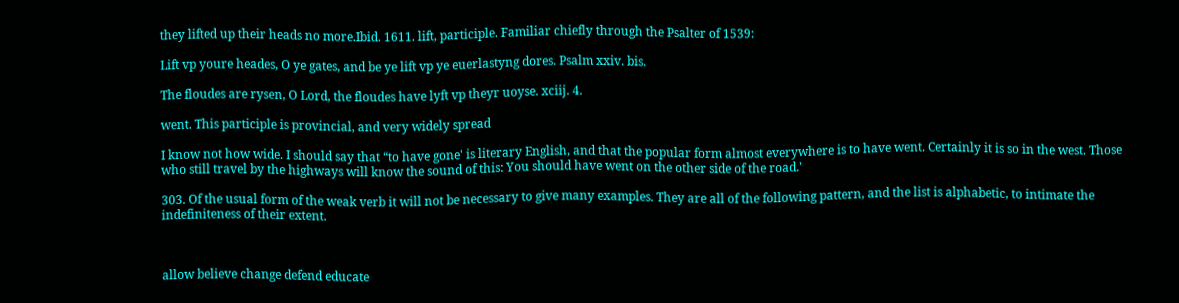they lifted up their heads no more.Ibid. 1611. lift, participle. Familiar chiefly through the Psalter of 1539:

Lift vp youre heades, O ye gates, and be ye lift vp ye euerlastyng dores. Psalm xxiv. bis.

The floudes are rysen, O Lord, the floudes have lyft vp theyr uoyse. xciij. 4.

went. This participle is provincial, and very widely spread

I know not how wide. I should say that “to have gone' is literary English, and that the popular form almost everywhere is to have went. Certainly it is so in the west. Those who still travel by the highways will know the sound of this: You should have went on the other side of the road.'

303. Of the usual form of the weak verb it will not be necessary to give many examples. They are all of the following pattern, and the list is alphabetic, to intimate the indefiniteness of their extent.



allow believe change defend educate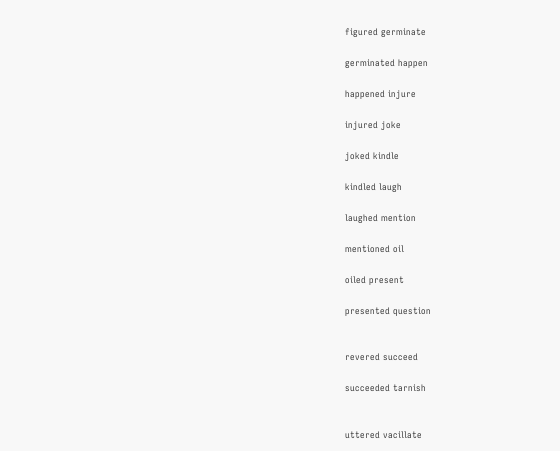figured germinate

germinated happen

happened injure

injured joke

joked kindle

kindled laugh

laughed mention

mentioned oil

oiled present

presented question


revered succeed

succeeded tarnish


uttered vacillate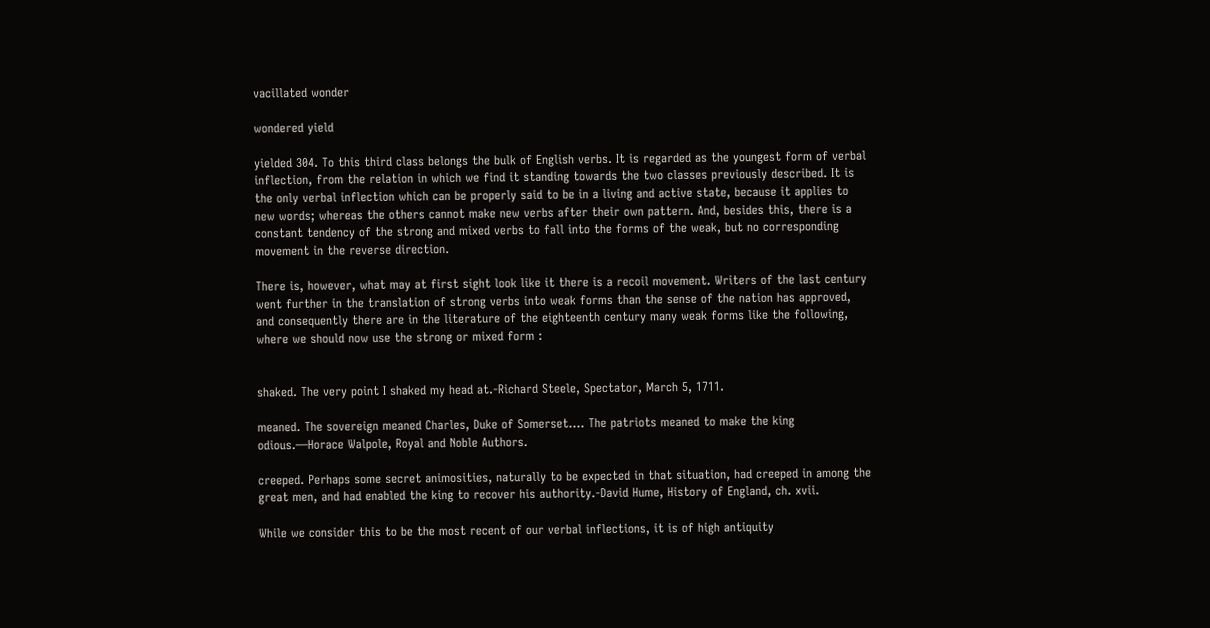vacillated wonder

wondered yield

yielded 304. To this third class belongs the bulk of English verbs. It is regarded as the youngest form of verbal inflection, from the relation in which we find it standing towards the two classes previously described. It is the only verbal inflection which can be properly said to be in a living and active state, because it applies to new words; whereas the others cannot make new verbs after their own pattern. And, besides this, there is a constant tendency of the strong and mixed verbs to fall into the forms of the weak, but no corresponding movement in the reverse direction.

There is, however, what may at first sight look like it there is a recoil movement. Writers of the last century went further in the translation of strong verbs into weak forms than the sense of the nation has approved, and consequently there are in the literature of the eighteenth century many weak forms like the following, where we should now use the strong or mixed form :


shaked. The very point I shaked my head at.-Richard Steele, Spectator, March 5, 1711.

meaned. The sovereign meaned Charles, Duke of Somerset.... The patriots meaned to make the king odious.—Horace Walpole, Royal and Noble Authors.

creeped. Perhaps some secret animosities, naturally to be expected in that situation, had creeped in among the great men, and had enabled the king to recover his authority.-David Hume, History of England, ch. xvii.

While we consider this to be the most recent of our verbal inflections, it is of high antiquity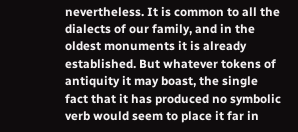nevertheless. It is common to all the dialects of our family, and in the oldest monuments it is already established. But whatever tokens of antiquity it may boast, the single fact that it has produced no symbolic verb would seem to place it far in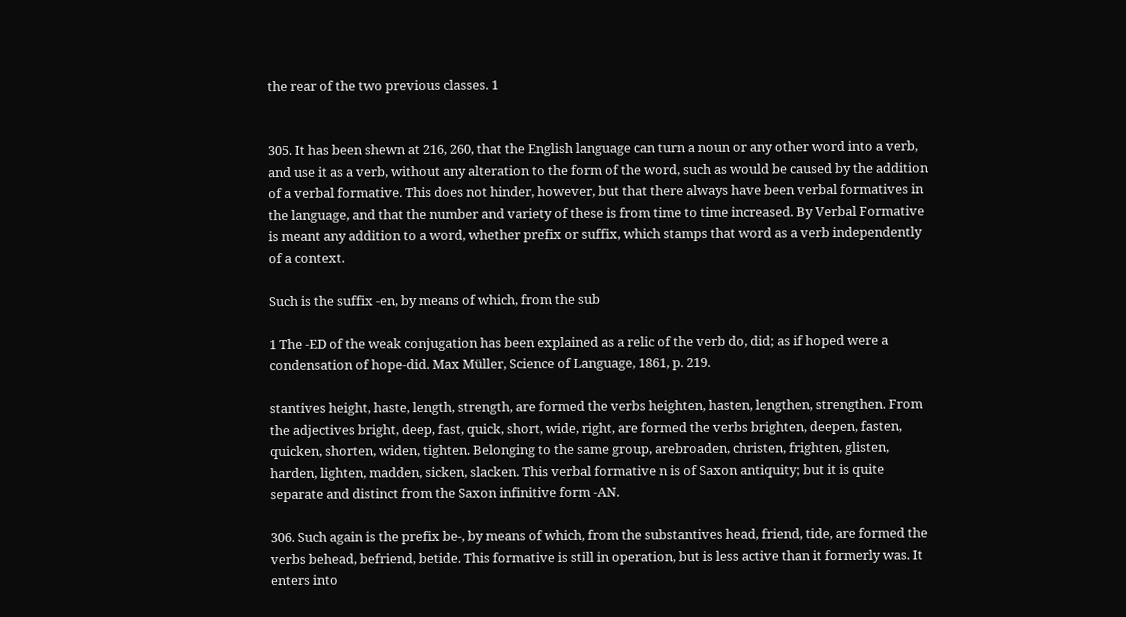the rear of the two previous classes. 1


305. It has been shewn at 216, 260, that the English language can turn a noun or any other word into a verb, and use it as a verb, without any alteration to the form of the word, such as would be caused by the addition of a verbal formative. This does not hinder, however, but that there always have been verbal formatives in the language, and that the number and variety of these is from time to time increased. By Verbal Formative is meant any addition to a word, whether prefix or suffix, which stamps that word as a verb independently of a context.

Such is the suffix -en, by means of which, from the sub

1 The -ED of the weak conjugation has been explained as a relic of the verb do, did; as if hoped were a condensation of hope-did. Max Müller, Science of Language, 1861, p. 219.

stantives height, haste, length, strength, are formed the verbs heighten, hasten, lengthen, strengthen. From the adjectives bright, deep, fast, quick, short, wide, right, are formed the verbs brighten, deepen, fasten, quicken, shorten, widen, tighten. Belonging to the same group, arebroaden, christen, frighten, glisten, harden, lighten, madden, sicken, slacken. This verbal formative n is of Saxon antiquity; but it is quite separate and distinct from the Saxon infinitive form -AN.

306. Such again is the prefix be-, by means of which, from the substantives head, friend, tide, are formed the verbs behead, befriend, betide. This formative is still in operation, but is less active than it formerly was. It enters into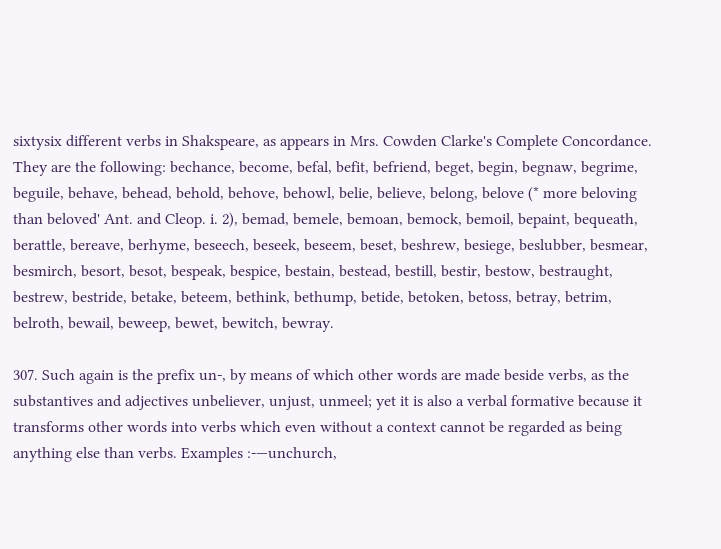sixtysix different verbs in Shakspeare, as appears in Mrs. Cowden Clarke's Complete Concordance. They are the following: bechance, become, befal, befit, befriend, beget, begin, begnaw, begrime, beguile, behave, behead, behold, behove, behowl, belie, believe, belong, belove (* more beloving than beloved' Ant. and Cleop. i. 2), bemad, bemele, bemoan, bemock, bemoil, bepaint, bequeath, berattle, bereave, berhyme, beseech, beseek, beseem, beset, beshrew, besiege, beslubber, besmear, besmirch, besort, besot, bespeak, bespice, bestain, bestead, bestill, bestir, bestow, bestraught, bestrew, bestride, betake, beteem, bethink, bethump, betide, betoken, betoss, betray, betrim, belroth, bewail, beweep, bewet, bewitch, bewray.

307. Such again is the prefix un-, by means of which other words are made beside verbs, as the substantives and adjectives unbeliever, unjust, unmeel; yet it is also a verbal formative because it transforms other words into verbs which even without a context cannot be regarded as being anything else than verbs. Examples :-—unchurch,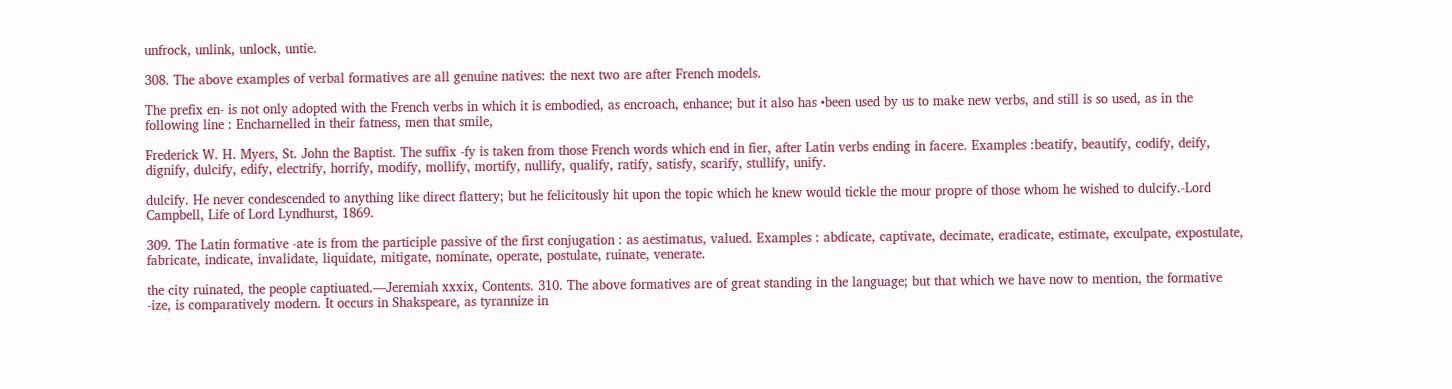unfrock, unlink, unlock, untie.

308. The above examples of verbal formatives are all genuine natives: the next two are after French models.

The prefix en- is not only adopted with the French verbs in which it is embodied, as encroach, enhance; but it also has •been used by us to make new verbs, and still is so used, as in the following line : Encharnelled in their fatness, men that smile,

Frederick W. H. Myers, St. John the Baptist. The suffix -fy is taken from those French words which end in fier, after Latin verbs ending in facere. Examples :beatify, beautify, codify, deify, dignify, dulcify, edify, electrify, horrify, modify, mollify, mortify, nullify, qualify, ratify, satisfy, scarify, stullify, unify.

dulcify. He never condescended to anything like direct flattery; but he felicitously hit upon the topic which he knew would tickle the mour propre of those whom he wished to dulcify.-Lord Campbell, Life of Lord Lyndhurst, 1869.

309. The Latin formative -ate is from the participle passive of the first conjugation : as aestimatus, valued. Examples : abdicate, captivate, decimate, eradicate, estimate, exculpate, expostulate, fabricate, indicate, invalidate, liquidate, mitigate, nominate, operate, postulate, ruinate, venerate.

the city ruinated, the people captiuated.—Jeremiah xxxix, Contents. 310. The above formatives are of great standing in the language; but that which we have now to mention, the formative -ize, is comparatively modern. It occurs in Shakspeare, as tyrannize in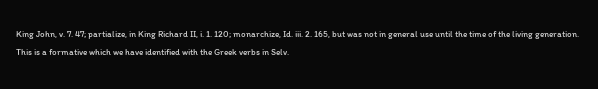King John, v. 7. 47; partialize, in King Richard II, i. 1. 120; monarchize, Id. iii. 2. 165, but was not in general use until the time of the living generation. This is a formative which we have identified with the Greek verbs in Selv.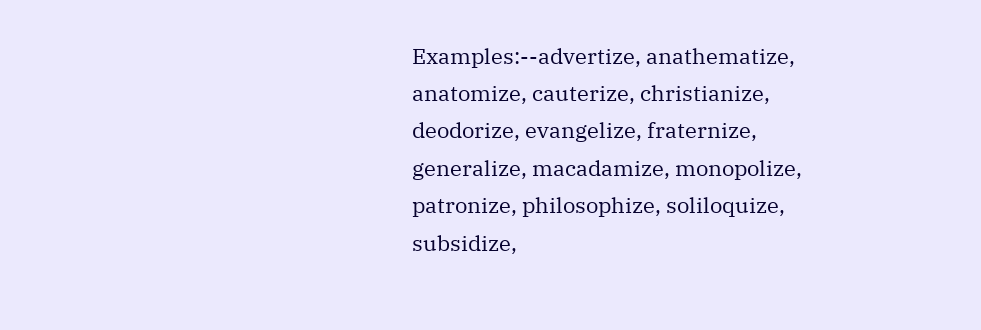Examples:--advertize, anathematize, anatomize, cauterize, christianize, deodorize, evangelize, fraternize, generalize, macadamize, monopolize, patronize, philosophize, soliloquize, subsidize,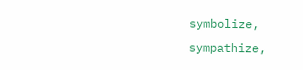symbolize, sympathize,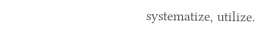systematize, utilize.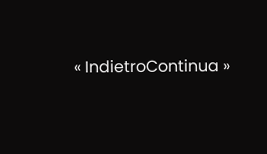« IndietroContinua »